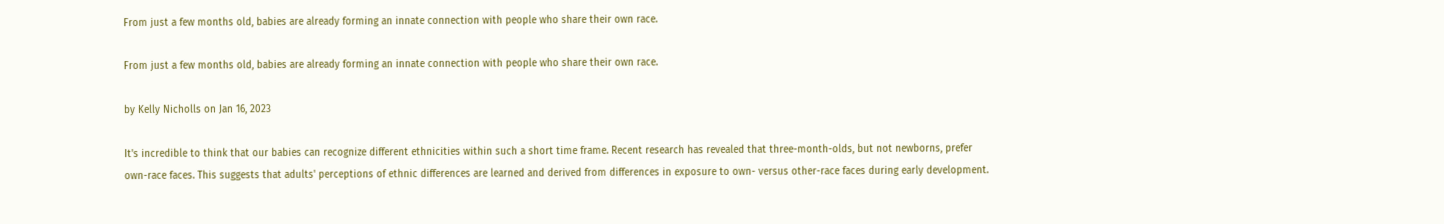From just a few months old, babies are already forming an innate connection with people who share their own race.

From just a few months old, babies are already forming an innate connection with people who share their own race.

by Kelly Nicholls on Jan 16, 2023

It's incredible to think that our babies can recognize different ethnicities within such a short time frame. Recent research has revealed that three-month-olds, but not newborns, prefer own-race faces. This suggests that adults' perceptions of ethnic differences are learned and derived from differences in exposure to own- versus other-race faces during early development.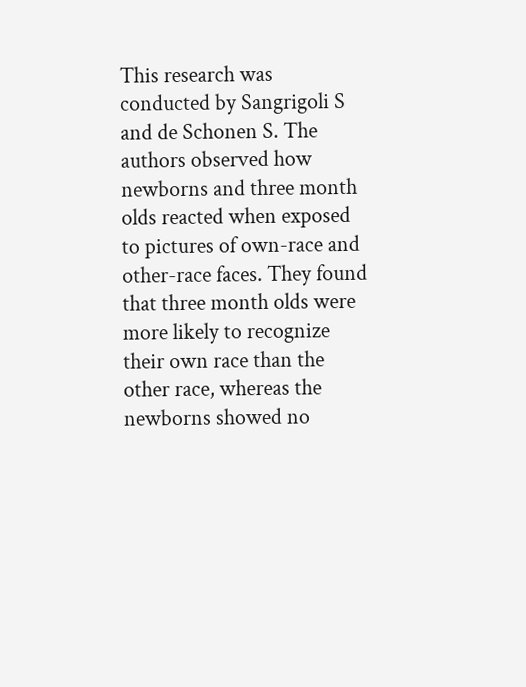This research was conducted by Sangrigoli S and de Schonen S. The authors observed how newborns and three month olds reacted when exposed to pictures of own-race and other-race faces. They found that three month olds were more likely to recognize their own race than the other race, whereas the newborns showed no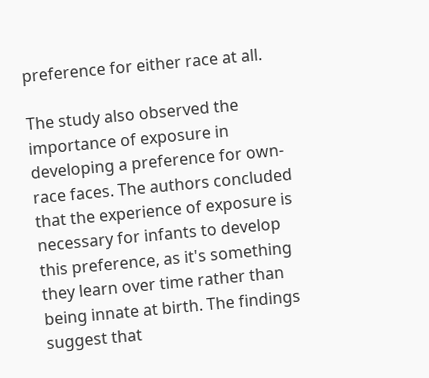preference for either race at all.

The study also observed the importance of exposure in developing a preference for own-race faces. The authors concluded that the experience of exposure is necessary for infants to develop this preference, as it's something they learn over time rather than being innate at birth. The findings suggest that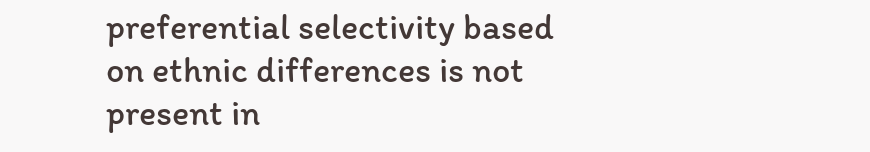preferential selectivity based on ethnic differences is not present in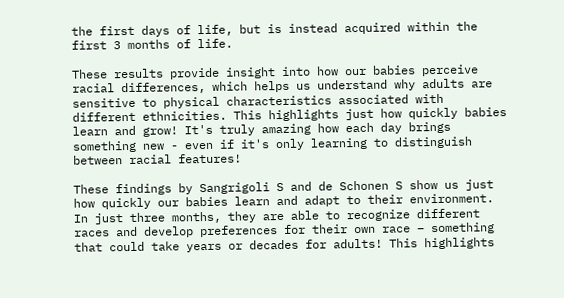the first days of life, but is instead acquired within the first 3 months of life.

These results provide insight into how our babies perceive racial differences, which helps us understand why adults are sensitive to physical characteristics associated with different ethnicities. This highlights just how quickly babies learn and grow! It's truly amazing how each day brings something new - even if it's only learning to distinguish between racial features!

These findings by Sangrigoli S and de Schonen S show us just how quickly our babies learn and adapt to their environment. In just three months, they are able to recognize different races and develop preferences for their own race – something that could take years or decades for adults! This highlights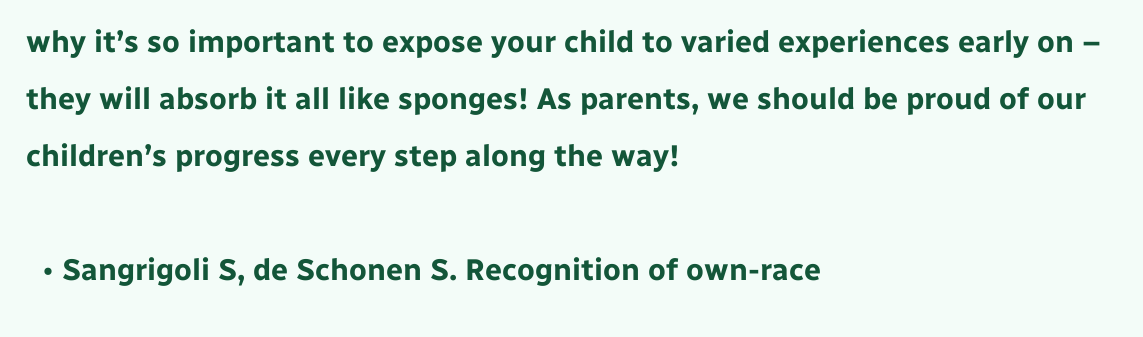why it’s so important to expose your child to varied experiences early on – they will absorb it all like sponges! As parents, we should be proud of our children’s progress every step along the way!

  • Sangrigoli S, de Schonen S. Recognition of own-race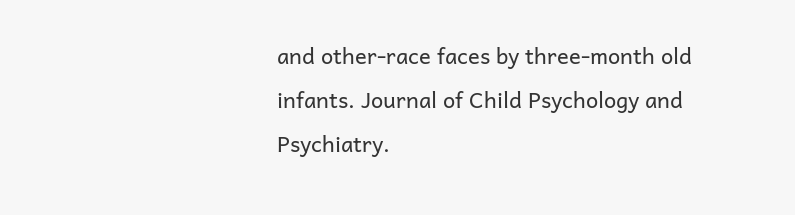and other-race faces by three-month old infants. Journal of Child Psychology and Psychiatry.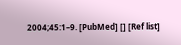2004;45:1–9. [PubMed] [] [Ref list]